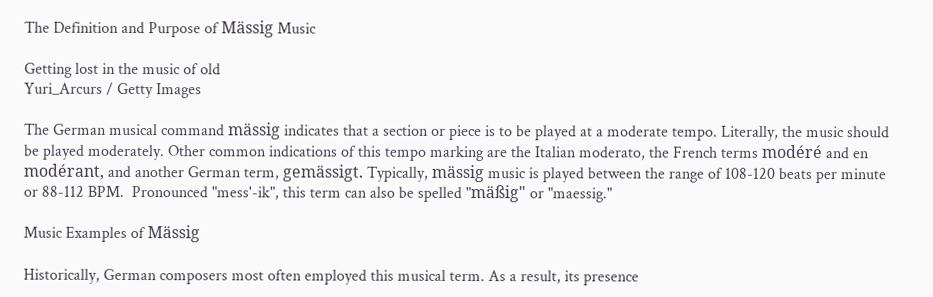The Definition and Purpose of Mässig Music

Getting lost in the music of old
Yuri_Arcurs / Getty Images

The German musical command mässig indicates that a section or piece is to be played at a moderate tempo. Literally, the music should be played moderately. Other common indications of this tempo marking are the Italian moderato, the French terms modéré and en modérant, and another German term, gemässigt. Typically, mässig music is played between the range of 108-120 beats per minute or 88-112 BPM.  Pronounced "mess'-ik", this term can also be spelled "mäßig" or "maessig."

Music Examples of Mässig

Historically, German composers most often employed this musical term. As a result, its presence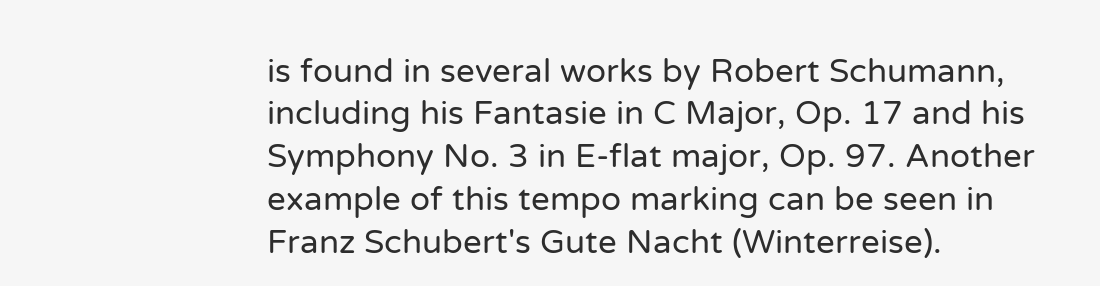is found in several works by Robert Schumann, including his Fantasie in C Major, Op. 17 and his Symphony No. 3 in E-flat major, Op. 97. Another example of this tempo marking can be seen in Franz Schubert's Gute Nacht (Winterreise).